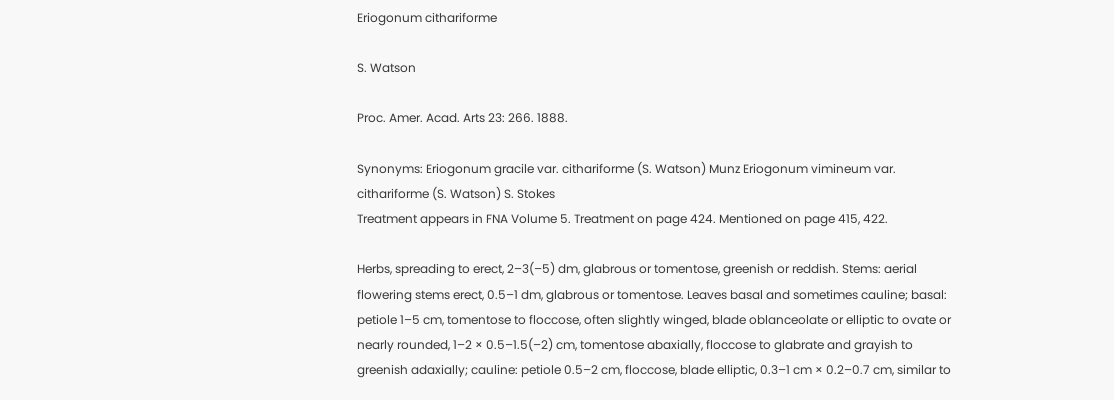Eriogonum cithariforme

S. Watson

Proc. Amer. Acad. Arts 23: 266. 1888.

Synonyms: Eriogonum gracile var. cithariforme (S. Watson) Munz Eriogonum vimineum var. cithariforme (S. Watson) S. Stokes
Treatment appears in FNA Volume 5. Treatment on page 424. Mentioned on page 415, 422.

Herbs, spreading to erect, 2–3(–5) dm, glabrous or tomentose, greenish or reddish. Stems: aerial flowering stems erect, 0.5–1 dm, glabrous or tomentose. Leaves basal and sometimes cauline; basal: petiole 1–5 cm, tomentose to floccose, often slightly winged, blade oblanceolate or elliptic to ovate or nearly rounded, 1–2 × 0.5–1.5(–2) cm, tomentose abaxially, floccose to glabrate and grayish to greenish adaxially; cauline: petiole 0.5–2 cm, floccose, blade elliptic, 0.3–1 cm × 0.2–0.7 cm, similar to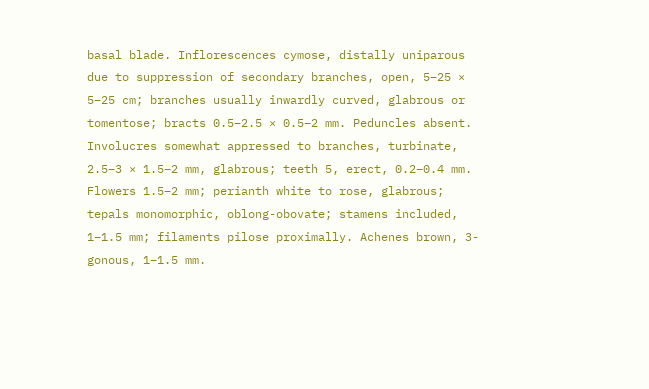basal blade. Inflorescences cymose, distally uniparous due to suppression of secondary branches, open, 5–25 × 5–25 cm; branches usually inwardly curved, glabrous or tomentose; bracts 0.5–2.5 × 0.5–2 mm. Peduncles absent. Involucres somewhat appressed to branches, turbinate, 2.5–3 × 1.5–2 mm, glabrous; teeth 5, erect, 0.2–0.4 mm. Flowers 1.5–2 mm; perianth white to rose, glabrous; tepals monomorphic, oblong-obovate; stamens included, 1–1.5 mm; filaments pilose proximally. Achenes brown, 3-gonous, 1–1.5 mm.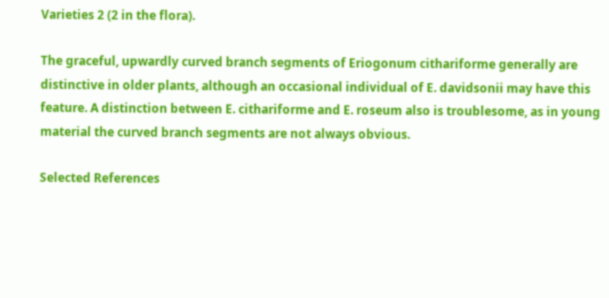Varieties 2 (2 in the flora).

The graceful, upwardly curved branch segments of Eriogonum cithariforme generally are distinctive in older plants, although an occasional individual of E. davidsonii may have this feature. A distinction between E. cithariforme and E. roseum also is troublesome, as in young material the curved branch segments are not always obvious.

Selected References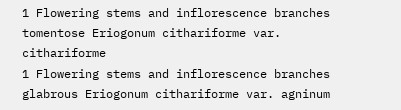1 Flowering stems and inflorescence branches tomentose Eriogonum cithariforme var. cithariforme
1 Flowering stems and inflorescence branches glabrous Eriogonum cithariforme var. agninum